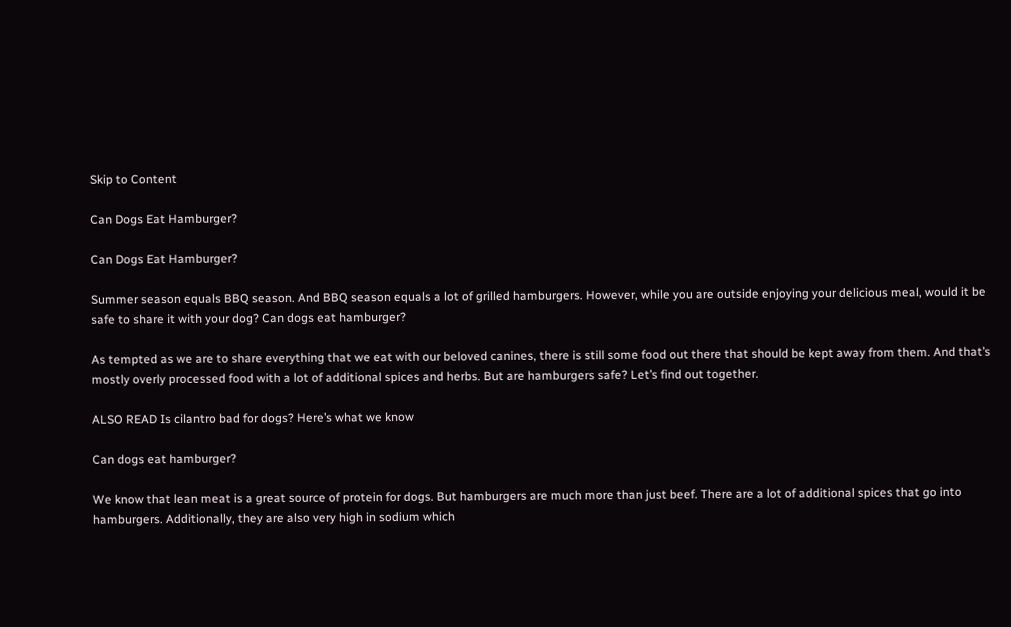Skip to Content

Can Dogs Eat Hamburger?

Can Dogs Eat Hamburger?

Summer season equals BBQ season. And BBQ season equals a lot of grilled hamburgers. However, while you are outside enjoying your delicious meal, would it be safe to share it with your dog? Can dogs eat hamburger?

As tempted as we are to share everything that we eat with our beloved canines, there is still some food out there that should be kept away from them. And that’s mostly overly processed food with a lot of additional spices and herbs. But are hamburgers safe? Let’s find out together.

ALSO READ Is cilantro bad for dogs? Here’s what we know

Can dogs eat hamburger?

We know that lean meat is a great source of protein for dogs. But hamburgers are much more than just beef. There are a lot of additional spices that go into hamburgers. Additionally, they are also very high in sodium which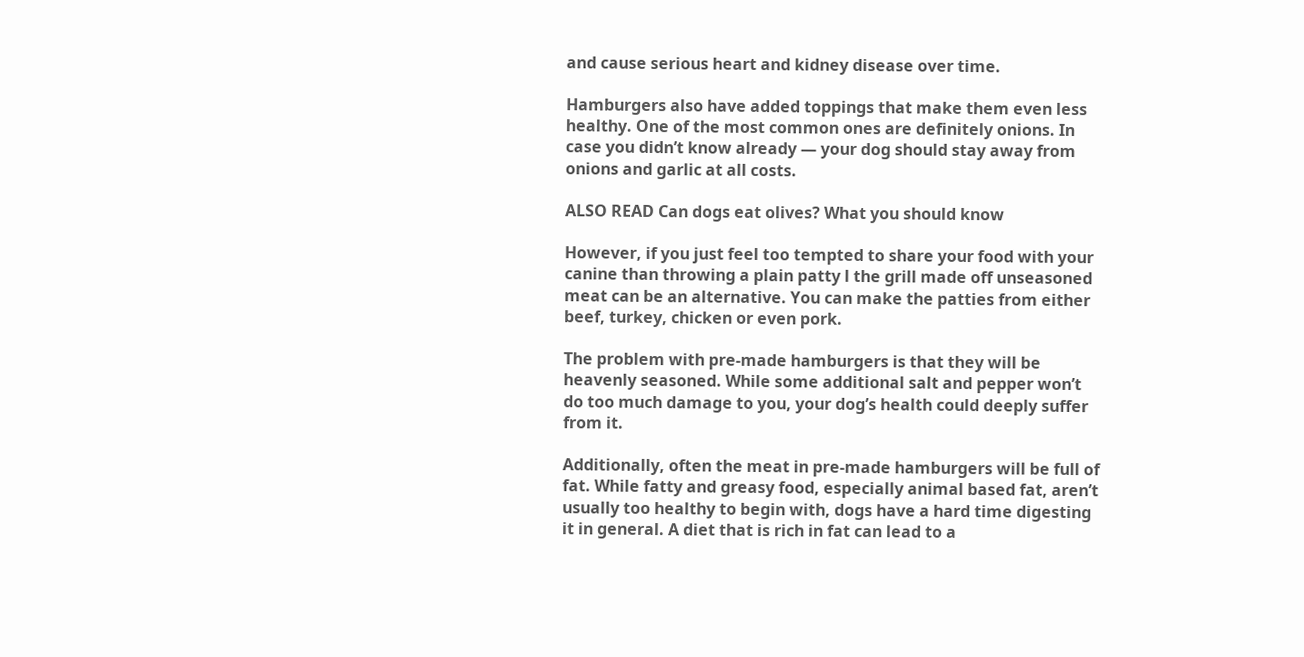and cause serious heart and kidney disease over time.

Hamburgers also have added toppings that make them even less healthy. One of the most common ones are definitely onions. In case you didn’t know already — your dog should stay away from onions and garlic at all costs.

ALSO READ Can dogs eat olives? What you should know

However, if you just feel too tempted to share your food with your canine than throwing a plain patty l the grill made off unseasoned meat can be an alternative. You can make the patties from either beef, turkey, chicken or even pork.

The problem with pre-made hamburgers is that they will be heavenly seasoned. While some additional salt and pepper won’t do too much damage to you, your dog’s health could deeply suffer from it.

Additionally, often the meat in pre-made hamburgers will be full of fat. While fatty and greasy food, especially animal based fat, aren’t usually too healthy to begin with, dogs have a hard time digesting it in general. A diet that is rich in fat can lead to a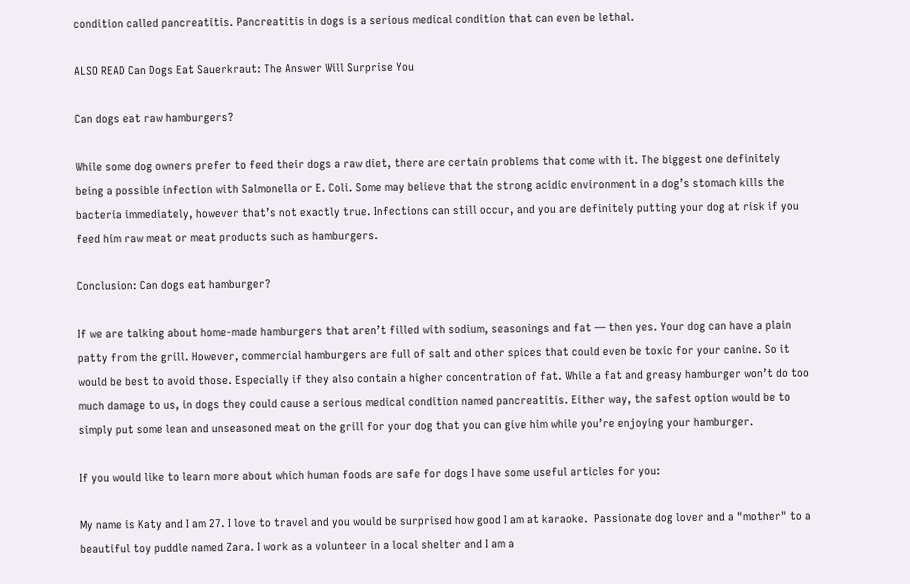condition called pancreatitis. Pancreatitis in dogs is a serious medical condition that can even be lethal.

ALSO READ Can Dogs Eat Sauerkraut: The Answer Will Surprise You

Can dogs eat raw hamburgers?

While some dog owners prefer to feed their dogs a raw diet, there are certain problems that come with it. The biggest one definitely being a possible infection with Salmonella or E. Coli. Some may believe that the strong acidic environment in a dog’s stomach kills the bacteria immediately, however that’s not exactly true. Infections can still occur, and you are definitely putting your dog at risk if you feed him raw meat or meat products such as hamburgers.

Conclusion: Can dogs eat hamburger?

If we are talking about home-made hamburgers that aren’t filled with sodium, seasonings and fat — then yes. Your dog can have a plain patty from the grill. However, commercial hamburgers are full of salt and other spices that could even be toxic for your canine. So it would be best to avoid those. Especially if they also contain a higher concentration of fat. While a fat and greasy hamburger won’t do too much damage to us, in dogs they could cause a serious medical condition named pancreatitis. Either way, the safest option would be to simply put some lean and unseasoned meat on the grill for your dog that you can give him while you’re enjoying your hamburger.

If you would like to learn more about which human foods are safe for dogs I have some useful articles for you:

My name is Katy and I am 27. I love to travel and you would be surprised how good I am at karaoke.  Passionate dog lover and a "mother" to a beautiful toy puddle named Zara. I work as a volunteer in a local shelter and I am a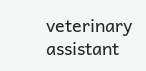veterinary assistant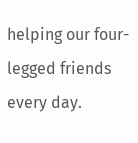helping our four-legged friends every day.